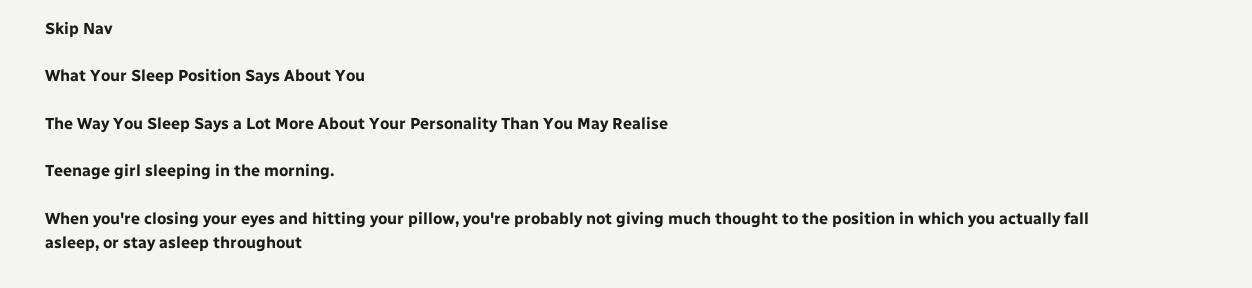Skip Nav

What Your Sleep Position Says About You

The Way You Sleep Says a Lot More About Your Personality Than You May Realise

Teenage girl sleeping in the morning.

When you're closing your eyes and hitting your pillow, you're probably not giving much thought to the position in which you actually fall asleep, or stay asleep throughout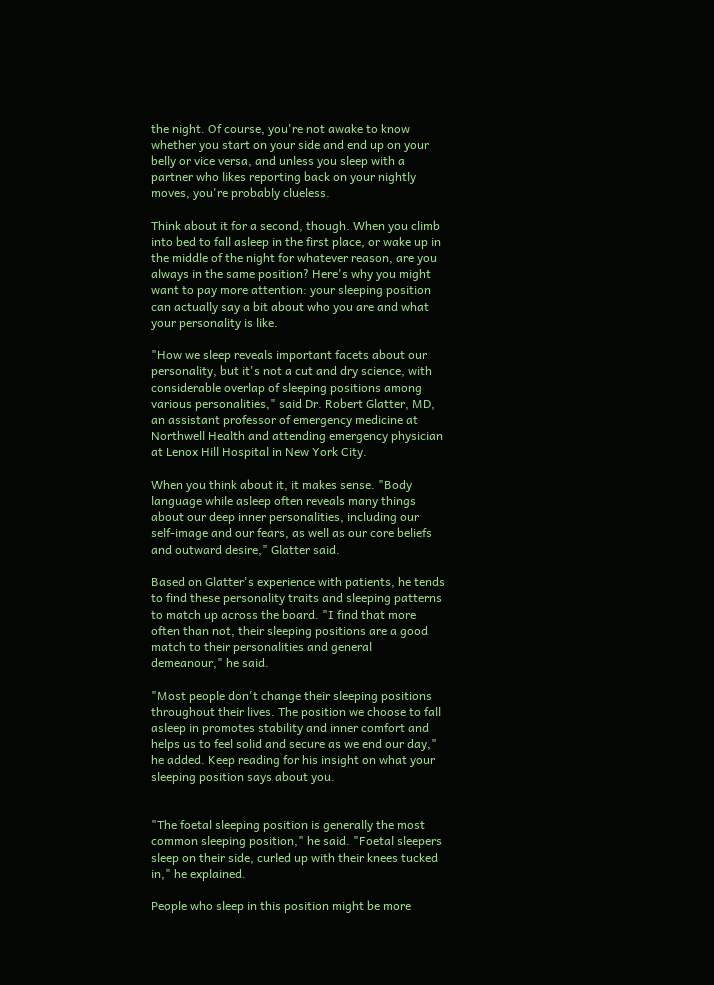the night. Of course, you're not awake to know whether you start on your side and end up on your belly or vice versa, and unless you sleep with a partner who likes reporting back on your nightly moves, you're probably clueless.

Think about it for a second, though. When you climb into bed to fall asleep in the first place, or wake up in the middle of the night for whatever reason, are you always in the same position? Here's why you might want to pay more attention: your sleeping position can actually say a bit about who you are and what your personality is like.

"How we sleep reveals important facets about our personality, but it's not a cut and dry science, with considerable overlap of sleeping positions among various personalities," said Dr. Robert Glatter, MD, an assistant professor of emergency medicine at Northwell Health and attending emergency physician at Lenox Hill Hospital in New York City.

When you think about it, it makes sense. "Body language while asleep often reveals many things about our deep inner personalities, including our self-image and our fears, as well as our core beliefs and outward desire," Glatter said.

Based on Glatter's experience with patients, he tends to find these personality traits and sleeping patterns to match up across the board. "I find that more often than not, their sleeping positions are a good match to their personalities and general demeanour," he said.

"Most people don't change their sleeping positions throughout their lives. The position we choose to fall asleep in promotes stability and inner comfort and helps us to feel solid and secure as we end our day," he added. Keep reading for his insight on what your sleeping position says about you.


"The foetal sleeping position is generally the most common sleeping position," he said. "Foetal sleepers sleep on their side, curled up with their knees tucked in," he explained.

People who sleep in this position might be more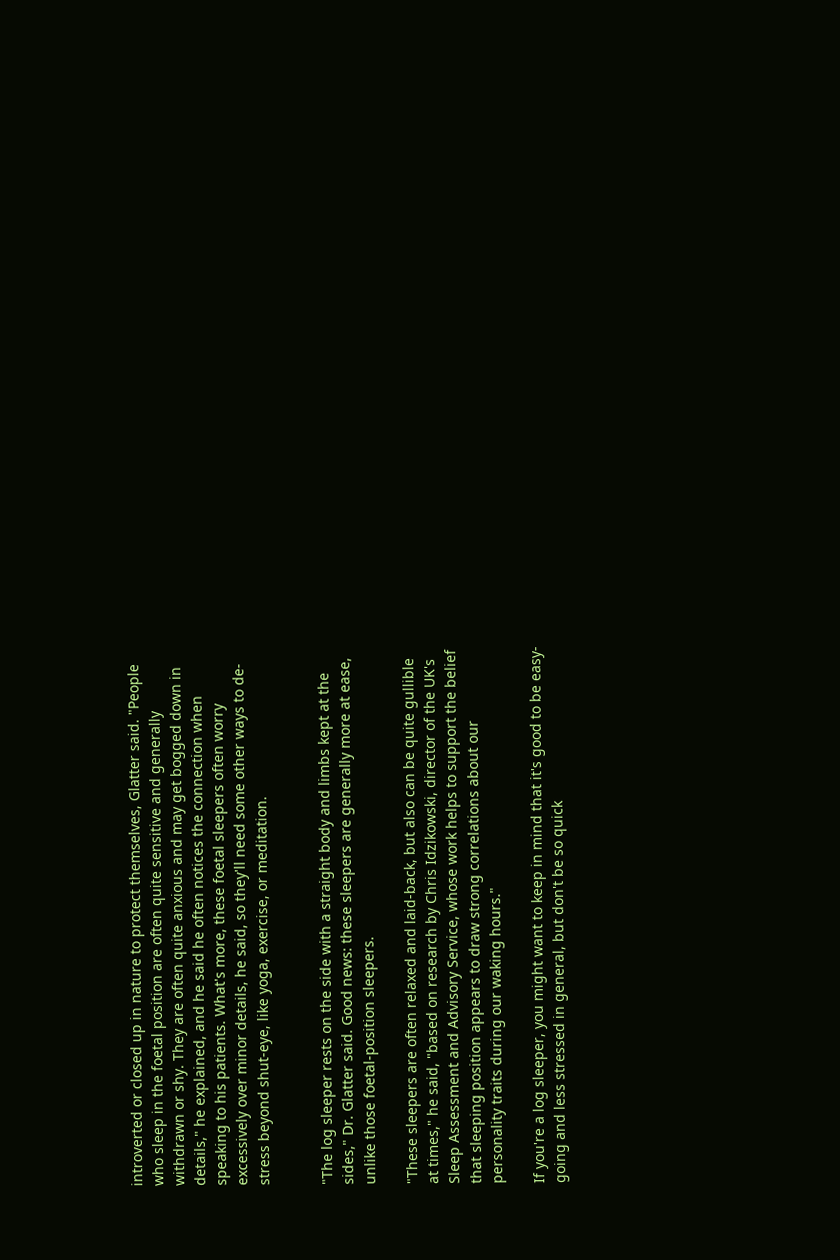introverted or closed up in nature to protect themselves, Glatter said. "People who sleep in the foetal position are often quite sensitive and generally withdrawn or shy. They are often quite anxious and may get bogged down in details," he explained, and he said he often notices the connection when speaking to his patients. What's more, these foetal sleepers often worry excessively over minor details, he said, so they'll need some other ways to de-stress beyond shut-eye, like yoga, exercise, or meditation.


"The log sleeper rests on the side with a straight body and limbs kept at the sides," Dr. Glatter said. Good news: these sleepers are generally more at ease, unlike those foetal-position sleepers.

"These sleepers are often relaxed and laid-back, but also can be quite gullible at times," he said, "based on research by Chris Idzikowski, director of the UK's Sleep Assessment and Advisory Service, whose work helps to support the belief that sleeping position appears to draw strong correlations about our personality traits during our waking hours."

If you're a log sleeper, you might want to keep in mind that it's good to be easy-going and less stressed in general, but don't be so quick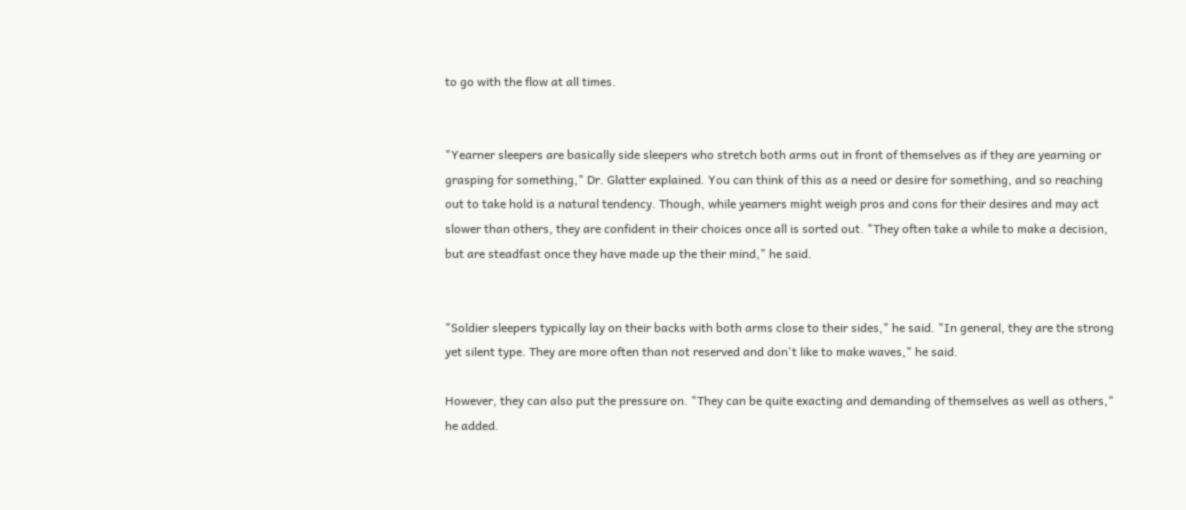to go with the flow at all times.


"Yearner sleepers are basically side sleepers who stretch both arms out in front of themselves as if they are yearning or grasping for something," Dr. Glatter explained. You can think of this as a need or desire for something, and so reaching out to take hold is a natural tendency. Though, while yearners might weigh pros and cons for their desires and may act slower than others, they are confident in their choices once all is sorted out. "They often take a while to make a decision, but are steadfast once they have made up the their mind," he said.


"Soldier sleepers typically lay on their backs with both arms close to their sides," he said. "In general, they are the strong yet silent type. They are more often than not reserved and don't like to make waves," he said.

However, they can also put the pressure on. "They can be quite exacting and demanding of themselves as well as others," he added.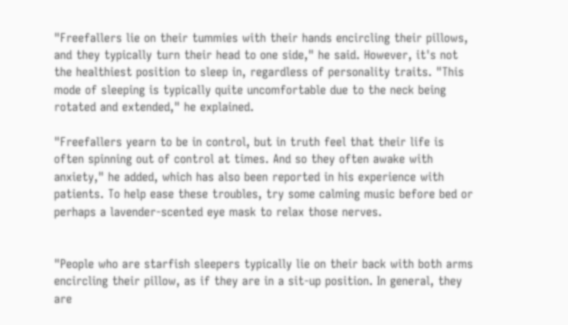"Freefallers lie on their tummies with their hands encircling their pillows, and they typically turn their head to one side," he said. However, it's not the healthiest position to sleep in, regardless of personality traits. "This mode of sleeping is typically quite uncomfortable due to the neck being rotated and extended," he explained.

"Freefallers yearn to be in control, but in truth feel that their life is often spinning out of control at times. And so they often awake with anxiety," he added, which has also been reported in his experience with patients. To help ease these troubles, try some calming music before bed or perhaps a lavender-scented eye mask to relax those nerves.


"People who are starfish sleepers typically lie on their back with both arms encircling their pillow, as if they are in a sit-up position. In general, they are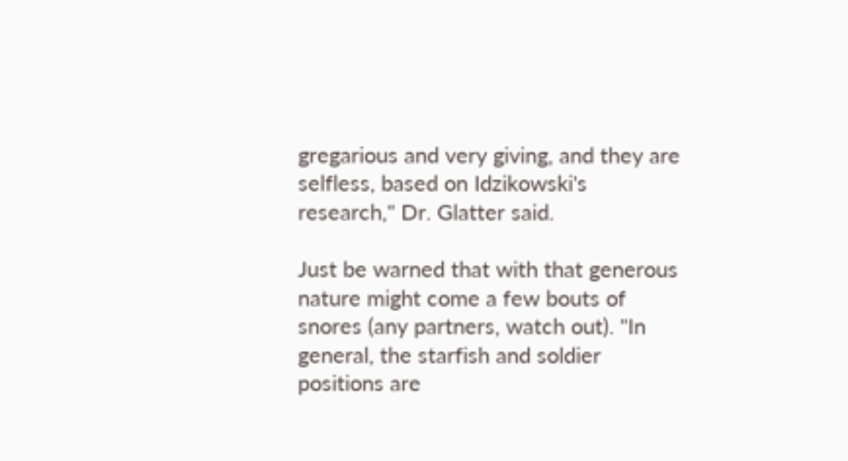gregarious and very giving, and they are selfless, based on Idzikowski's research," Dr. Glatter said.

Just be warned that with that generous nature might come a few bouts of snores (any partners, watch out). "In general, the starfish and soldier positions are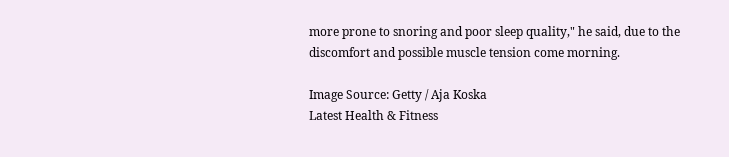more prone to snoring and poor sleep quality," he said, due to the discomfort and possible muscle tension come morning.

Image Source: Getty / Aja Koska
Latest Health & Fitness